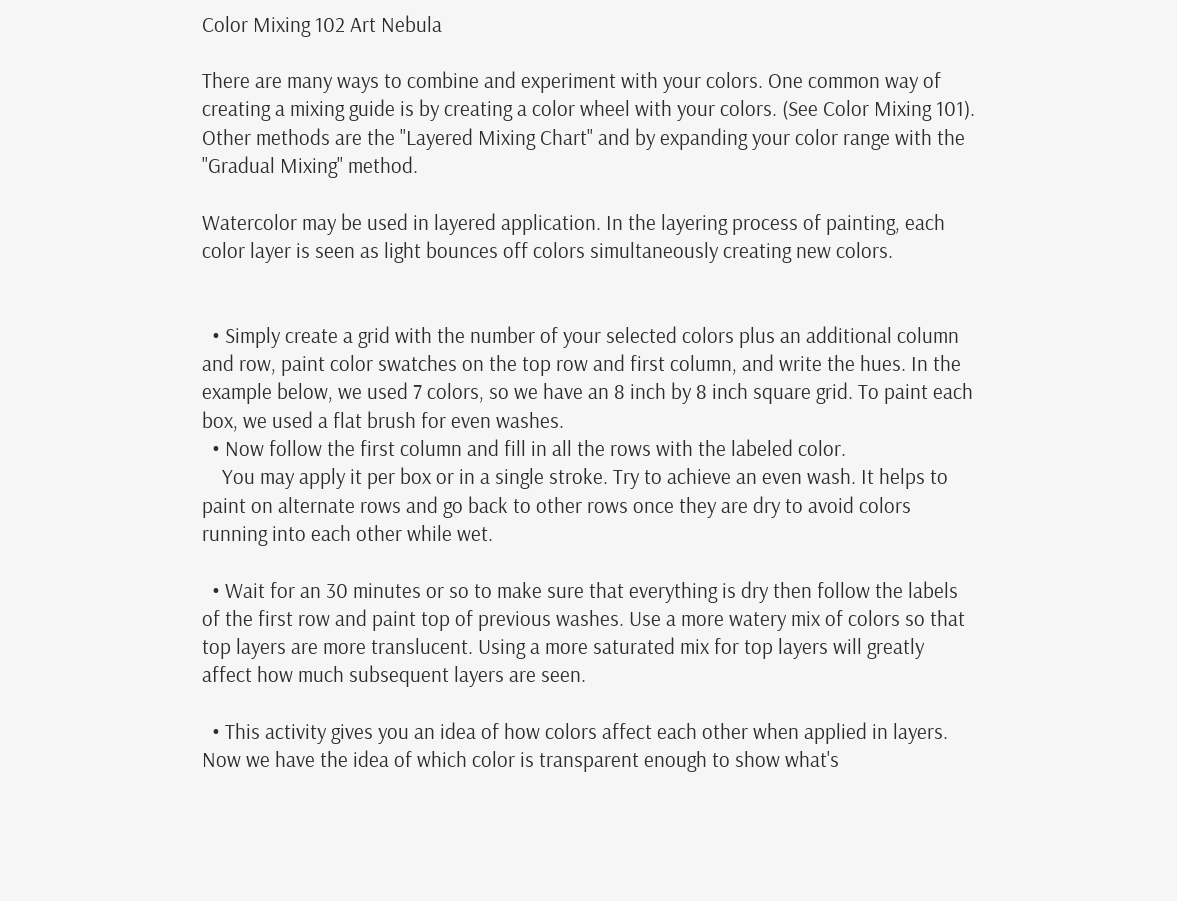Color Mixing 102 Art Nebula

There are many ways to combine and experiment with your colors. One common way of creating a mixing guide is by creating a color wheel with your colors. (See Color Mixing 101). Other methods are the "Layered Mixing Chart" and by expanding your color range with the "Gradual Mixing" method.

Watercolor may be used in layered application. In the layering process of painting, each color layer is seen as light bounces off colors simultaneously creating new colors.


  • Simply create a grid with the number of your selected colors plus an additional column and row, paint color swatches on the top row and first column, and write the hues. In the example below, we used 7 colors, so we have an 8 inch by 8 inch square grid. To paint each box, we used a flat brush for even washes.
  • Now follow the first column and fill in all the rows with the labeled color.
    You may apply it per box or in a single stroke. Try to achieve an even wash. It helps to paint on alternate rows and go back to other rows once they are dry to avoid colors running into each other while wet.

  • Wait for an 30 minutes or so to make sure that everything is dry then follow the labels of the first row and paint top of previous washes. Use a more watery mix of colors so that top layers are more translucent. Using a more saturated mix for top layers will greatly affect how much subsequent layers are seen.

  • This activity gives you an idea of how colors affect each other when applied in layers. Now we have the idea of which color is transparent enough to show what's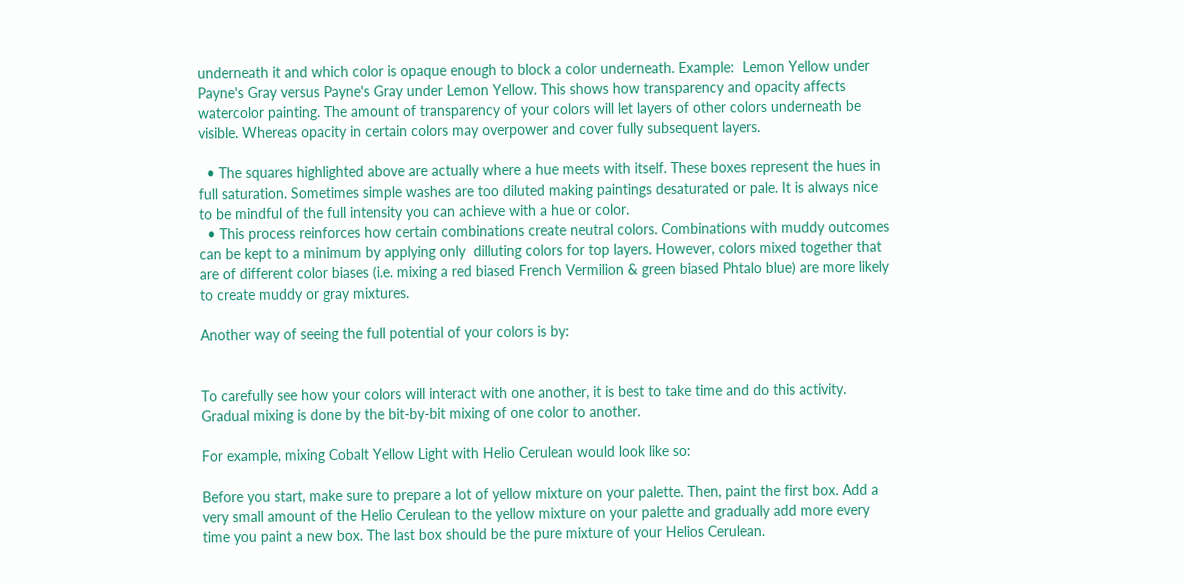underneath it and which color is opaque enough to block a color underneath. Example:  Lemon Yellow under Payne's Gray versus Payne's Gray under Lemon Yellow. This shows how transparency and opacity affects watercolor painting. The amount of transparency of your colors will let layers of other colors underneath be visible. Whereas opacity in certain colors may overpower and cover fully subsequent layers.

  • The squares highlighted above are actually where a hue meets with itself. These boxes represent the hues in full saturation. Sometimes simple washes are too diluted making paintings desaturated or pale. It is always nice to be mindful of the full intensity you can achieve with a hue or color.
  • This process reinforces how certain combinations create neutral colors. Combinations with muddy outcomes can be kept to a minimum by applying only  dilluting colors for top layers. However, colors mixed together that are of different color biases (i.e. mixing a red biased French Vermilion & green biased Phtalo blue) are more likely to create muddy or gray mixtures.

Another way of seeing the full potential of your colors is by:


To carefully see how your colors will interact with one another, it is best to take time and do this activity. Gradual mixing is done by the bit-by-bit mixing of one color to another.

For example, mixing Cobalt Yellow Light with Helio Cerulean would look like so:

Before you start, make sure to prepare a lot of yellow mixture on your palette. Then, paint the first box. Add a very small amount of the Helio Cerulean to the yellow mixture on your palette and gradually add more every time you paint a new box. The last box should be the pure mixture of your Helios Cerulean.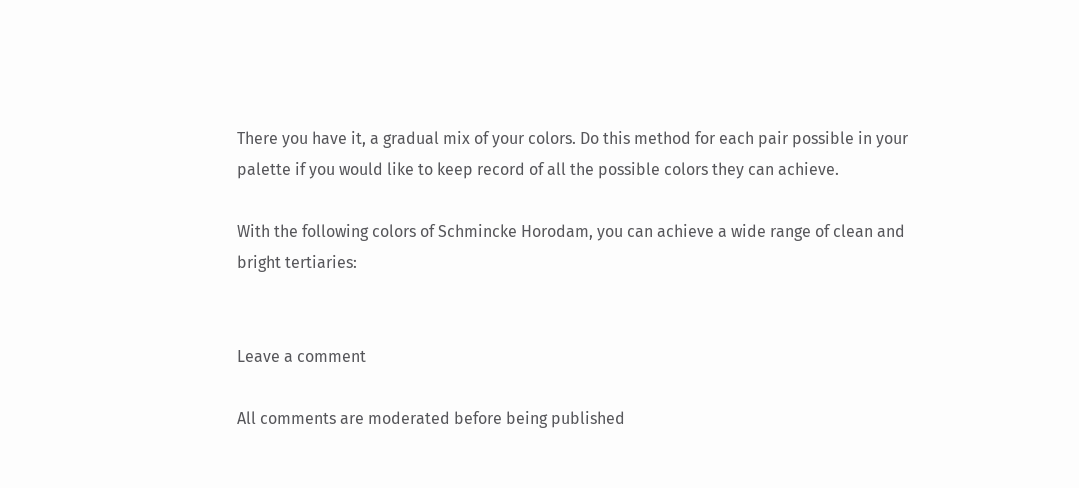There you have it, a gradual mix of your colors. Do this method for each pair possible in your palette if you would like to keep record of all the possible colors they can achieve.

With the following colors of Schmincke Horodam, you can achieve a wide range of clean and bright tertiaries:


Leave a comment

All comments are moderated before being published